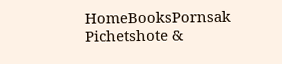HomeBooksPornsak Pichetshote &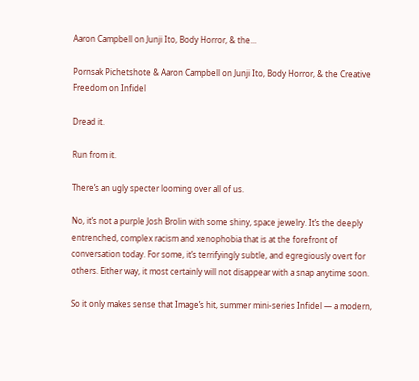Aaron Campbell on Junji Ito, Body Horror, & the...

Pornsak Pichetshote & Aaron Campbell on Junji Ito, Body Horror, & the Creative Freedom on Infidel

Dread it.

Run from it.

There’s an ugly specter looming over all of us.

No, it’s not a purple Josh Brolin with some shiny, space jewelry. It’s the deeply entrenched, complex racism and xenophobia that is at the forefront of conversation today. For some, it’s terrifyingly subtle, and egregiously overt for others. Either way, it most certainly will not disappear with a snap anytime soon.

So it only makes sense that Image’s hit, summer mini-series Infidel — a modern,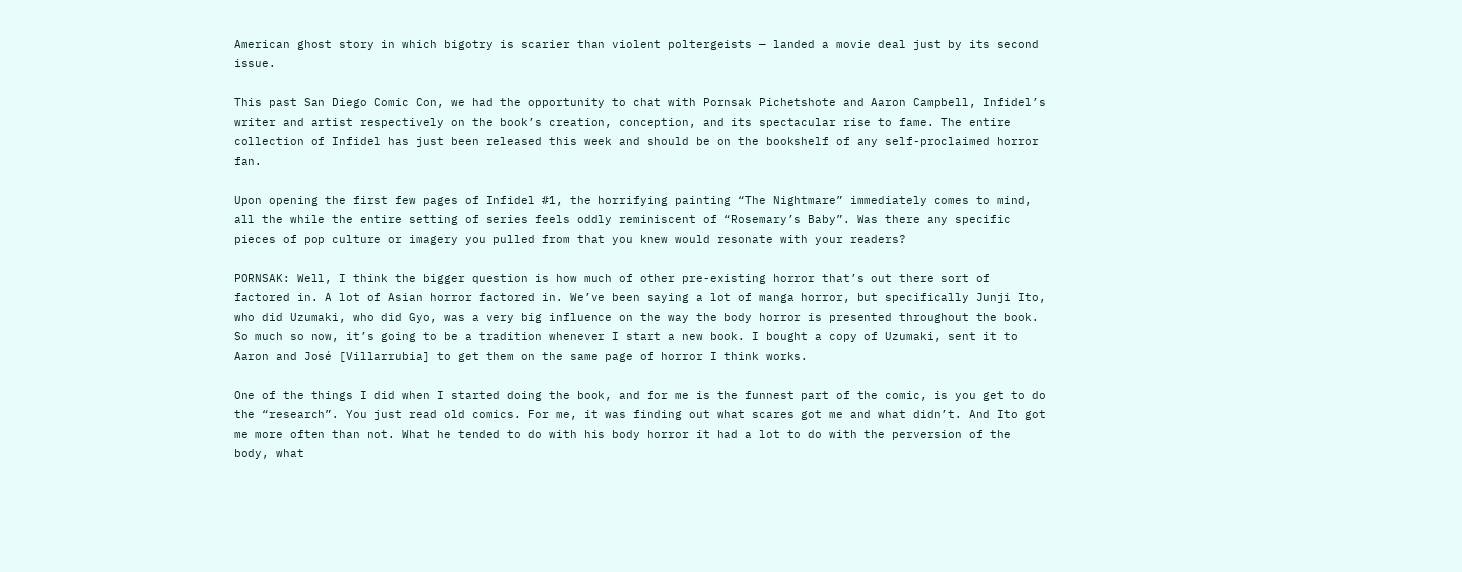American ghost story in which bigotry is scarier than violent poltergeists — landed a movie deal just by its second issue.

This past San Diego Comic Con, we had the opportunity to chat with Pornsak Pichetshote and Aaron Campbell, Infidel’s writer and artist respectively on the book’s creation, conception, and its spectacular rise to fame. The entire collection of Infidel has just been released this week and should be on the bookshelf of any self-proclaimed horror fan.

Upon opening the first few pages of Infidel #1, the horrifying painting “The Nightmare” immediately comes to mind, all the while the entire setting of series feels oddly reminiscent of “Rosemary’s Baby”. Was there any specific pieces of pop culture or imagery you pulled from that you knew would resonate with your readers?

PORNSAK: Well, I think the bigger question is how much of other pre-existing horror that’s out there sort of factored in. A lot of Asian horror factored in. We’ve been saying a lot of manga horror, but specifically Junji Ito, who did Uzumaki, who did Gyo, was a very big influence on the way the body horror is presented throughout the book. So much so now, it’s going to be a tradition whenever I start a new book. I bought a copy of Uzumaki, sent it to Aaron and José [Villarrubia] to get them on the same page of horror I think works.

One of the things I did when I started doing the book, and for me is the funnest part of the comic, is you get to do the “research”. You just read old comics. For me, it was finding out what scares got me and what didn’t. And Ito got me more often than not. What he tended to do with his body horror it had a lot to do with the perversion of the body, what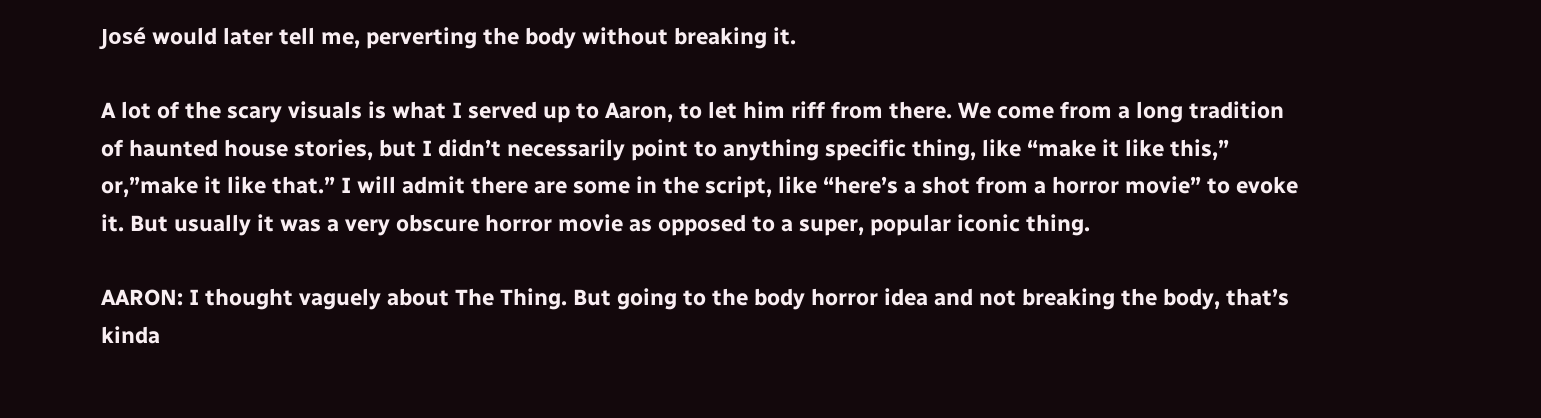José would later tell me, perverting the body without breaking it.

A lot of the scary visuals is what I served up to Aaron, to let him riff from there. We come from a long tradition of haunted house stories, but I didn’t necessarily point to anything specific thing, like “make it like this,” or,”make it like that.” I will admit there are some in the script, like “here’s a shot from a horror movie” to evoke it. But usually it was a very obscure horror movie as opposed to a super, popular iconic thing.

AARON: I thought vaguely about The Thing. But going to the body horror idea and not breaking the body, that’s kinda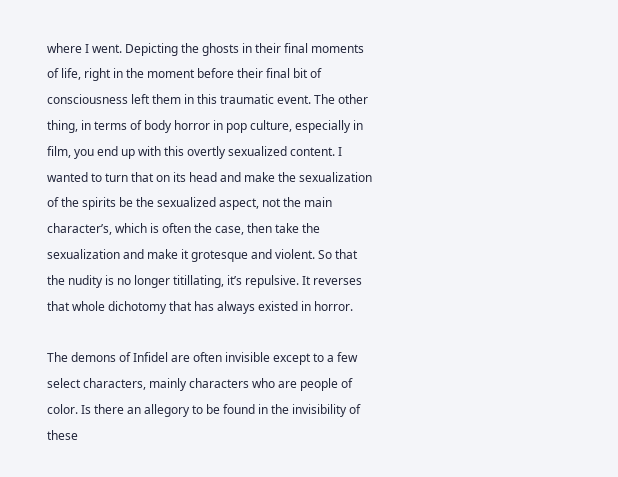where I went. Depicting the ghosts in their final moments of life, right in the moment before their final bit of consciousness left them in this traumatic event. The other thing, in terms of body horror in pop culture, especially in film, you end up with this overtly sexualized content. I wanted to turn that on its head and make the sexualization of the spirits be the sexualized aspect, not the main character’s, which is often the case, then take the sexualization and make it grotesque and violent. So that the nudity is no longer titillating, it’s repulsive. It reverses that whole dichotomy that has always existed in horror.

The demons of Infidel are often invisible except to a few select characters, mainly characters who are people of color. Is there an allegory to be found in the invisibility of these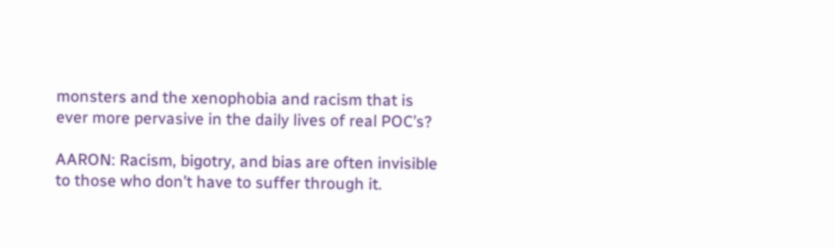monsters and the xenophobia and racism that is ever more pervasive in the daily lives of real POC’s?

AARON: Racism, bigotry, and bias are often invisible to those who don’t have to suffer through it.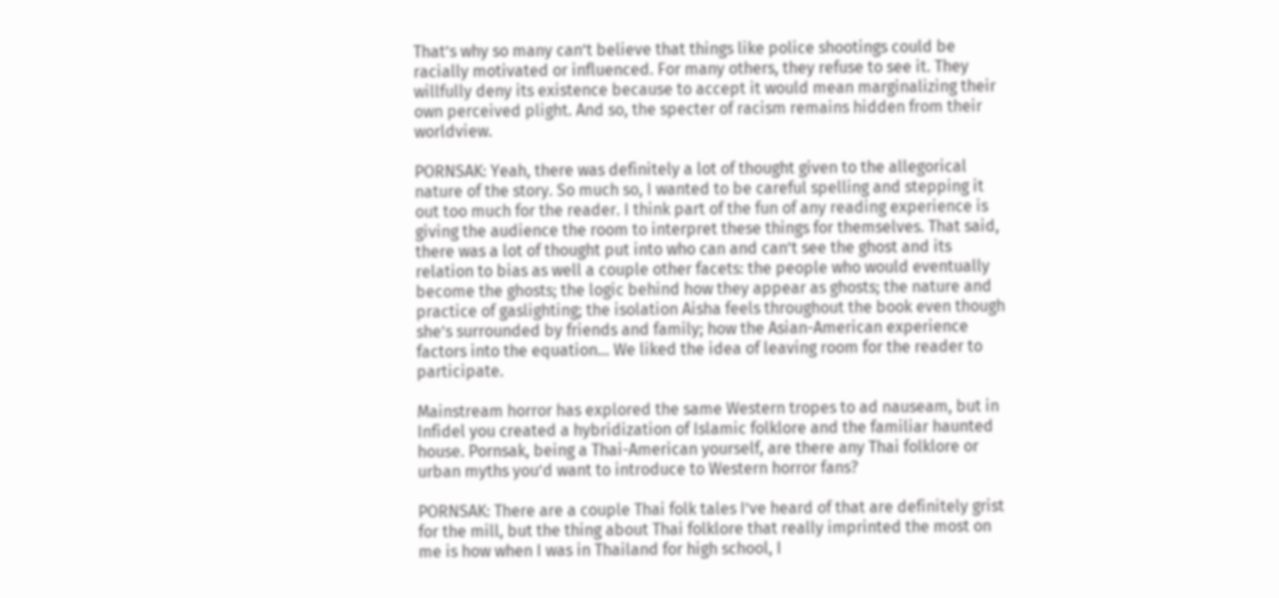That’s why so many can’t believe that things like police shootings could be racially motivated or influenced. For many others, they refuse to see it. They willfully deny its existence because to accept it would mean marginalizing their own perceived plight. And so, the specter of racism remains hidden from their worldview.

PORNSAK: Yeah, there was definitely a lot of thought given to the allegorical nature of the story. So much so, I wanted to be careful spelling and stepping it out too much for the reader. I think part of the fun of any reading experience is giving the audience the room to interpret these things for themselves. That said, there was a lot of thought put into who can and can’t see the ghost and its relation to bias as well a couple other facets: the people who would eventually become the ghosts; the logic behind how they appear as ghosts; the nature and practice of gaslighting; the isolation Aisha feels throughout the book even though she’s surrounded by friends and family; how the Asian-American experience factors into the equation… We liked the idea of leaving room for the reader to participate.

Mainstream horror has explored the same Western tropes to ad nauseam, but in Infidel you created a hybridization of Islamic folklore and the familiar haunted house. Pornsak, being a Thai-American yourself, are there any Thai folklore or urban myths you’d want to introduce to Western horror fans?

PORNSAK: There are a couple Thai folk tales I’ve heard of that are definitely grist for the mill, but the thing about Thai folklore that really imprinted the most on me is how when I was in Thailand for high school, I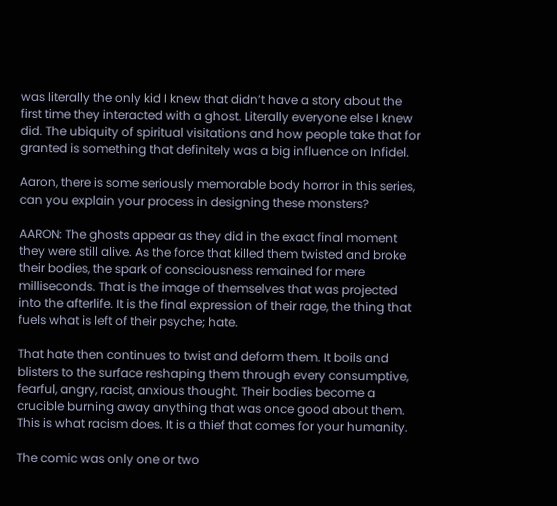was literally the only kid I knew that didn’t have a story about the first time they interacted with a ghost. Literally everyone else I knew did. The ubiquity of spiritual visitations and how people take that for granted is something that definitely was a big influence on Infidel.

Aaron, there is some seriously memorable body horror in this series, can you explain your process in designing these monsters?

AARON: The ghosts appear as they did in the exact final moment they were still alive. As the force that killed them twisted and broke their bodies, the spark of consciousness remained for mere milliseconds. That is the image of themselves that was projected into the afterlife. It is the final expression of their rage, the thing that fuels what is left of their psyche; hate.

That hate then continues to twist and deform them. It boils and blisters to the surface reshaping them through every consumptive, fearful, angry, racist, anxious thought. Their bodies become a crucible burning away anything that was once good about them. This is what racism does. It is a thief that comes for your humanity.

The comic was only one or two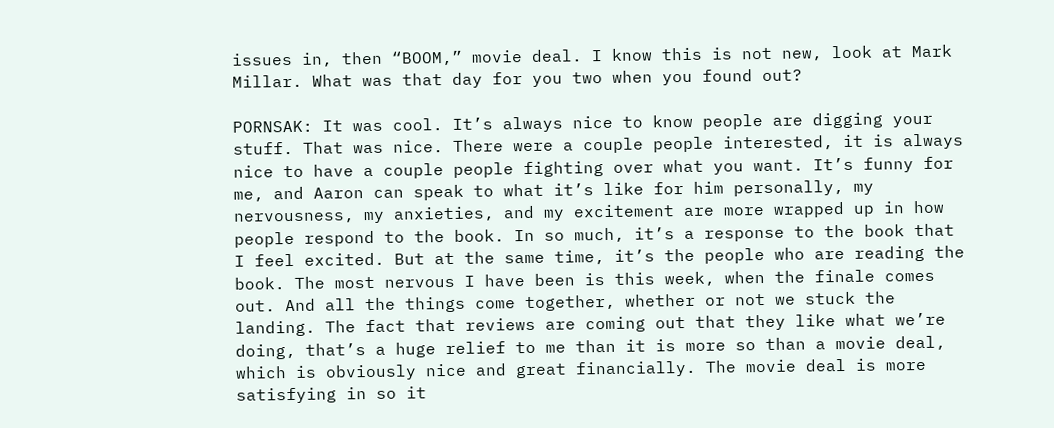issues in, then “BOOM,” movie deal. I know this is not new, look at Mark Millar. What was that day for you two when you found out?

PORNSAK: It was cool. It’s always nice to know people are digging your stuff. That was nice. There were a couple people interested, it is always nice to have a couple people fighting over what you want. It’s funny for me, and Aaron can speak to what it’s like for him personally, my nervousness, my anxieties, and my excitement are more wrapped up in how people respond to the book. In so much, it’s a response to the book that I feel excited. But at the same time, it’s the people who are reading the book. The most nervous I have been is this week, when the finale comes out. And all the things come together, whether or not we stuck the landing. The fact that reviews are coming out that they like what we’re doing, that’s a huge relief to me than it is more so than a movie deal, which is obviously nice and great financially. The movie deal is more satisfying in so it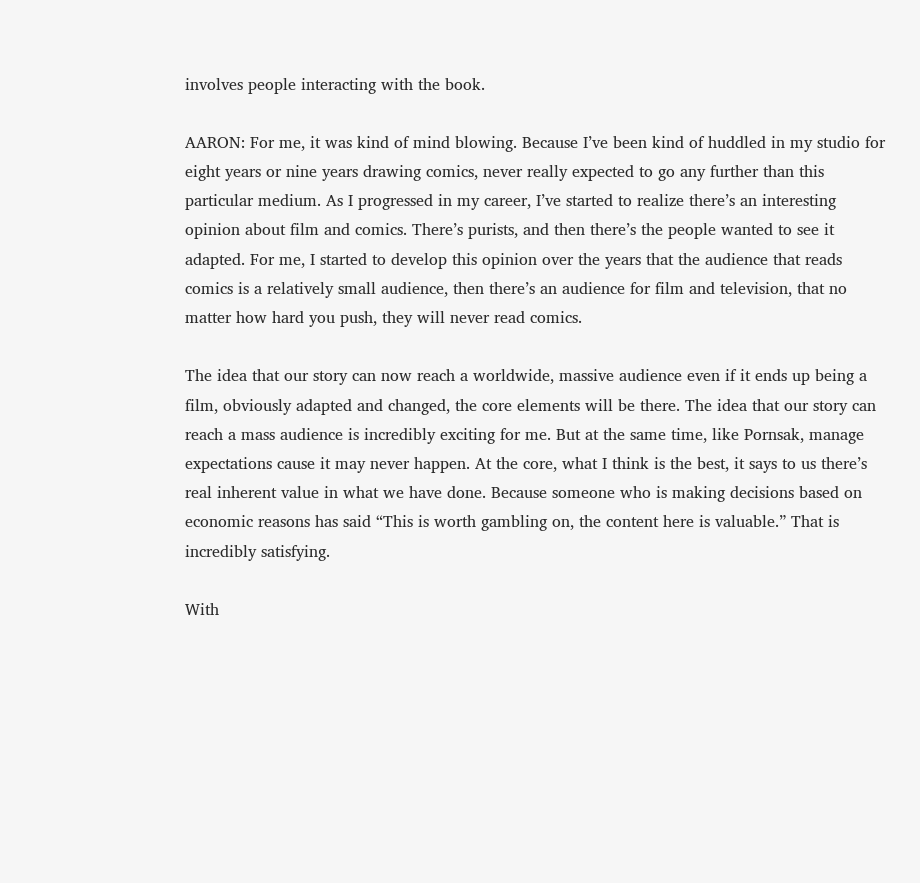involves people interacting with the book.

AARON: For me, it was kind of mind blowing. Because I’ve been kind of huddled in my studio for eight years or nine years drawing comics, never really expected to go any further than this particular medium. As I progressed in my career, I’ve started to realize there’s an interesting opinion about film and comics. There’s purists, and then there’s the people wanted to see it adapted. For me, I started to develop this opinion over the years that the audience that reads comics is a relatively small audience, then there’s an audience for film and television, that no matter how hard you push, they will never read comics.

The idea that our story can now reach a worldwide, massive audience even if it ends up being a film, obviously adapted and changed, the core elements will be there. The idea that our story can reach a mass audience is incredibly exciting for me. But at the same time, like Pornsak, manage expectations cause it may never happen. At the core, what I think is the best, it says to us there’s real inherent value in what we have done. Because someone who is making decisions based on economic reasons has said “This is worth gambling on, the content here is valuable.” That is incredibly satisfying.

With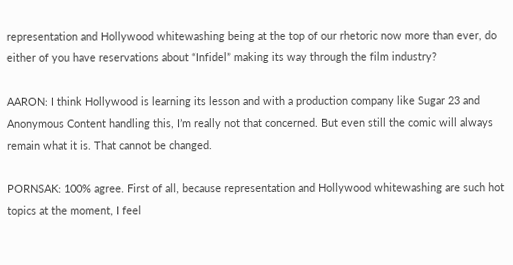representation and Hollywood whitewashing being at the top of our rhetoric now more than ever, do either of you have reservations about “Infidel” making its way through the film industry?

AARON: I think Hollywood is learning its lesson and with a production company like Sugar 23 and Anonymous Content handling this, I’m really not that concerned. But even still the comic will always remain what it is. That cannot be changed.

PORNSAK: 100% agree. First of all, because representation and Hollywood whitewashing are such hot topics at the moment, I feel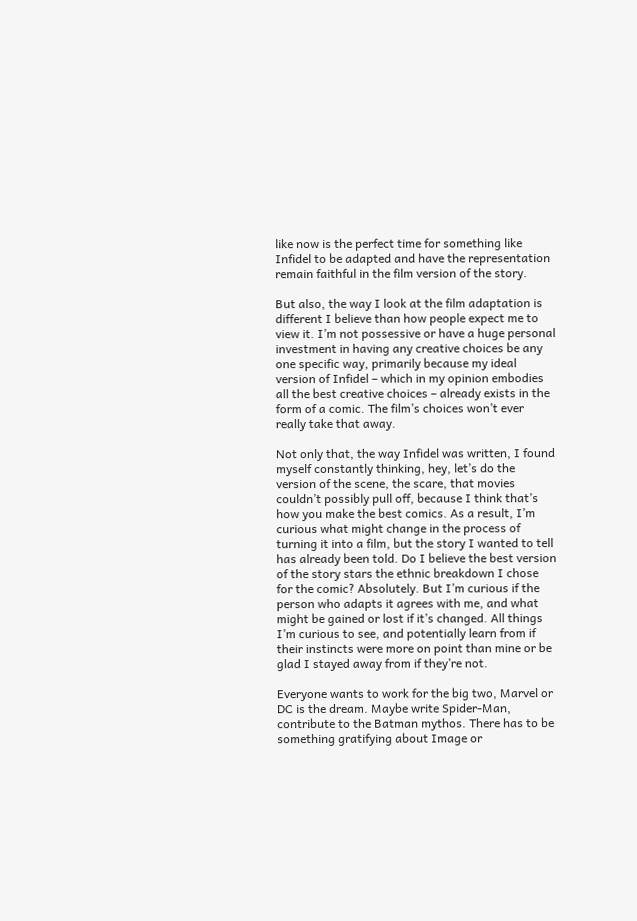like now is the perfect time for something like Infidel to be adapted and have the representation remain faithful in the film version of the story.

But also, the way I look at the film adaptation is different I believe than how people expect me to view it. I’m not possessive or have a huge personal investment in having any creative choices be any one specific way, primarily because my ideal version of Infidel – which in my opinion embodies all the best creative choices – already exists in the form of a comic. The film’s choices won’t ever really take that away.

Not only that, the way Infidel was written, I found myself constantly thinking, hey, let’s do the version of the scene, the scare, that movies couldn’t possibly pull off, because I think that’s how you make the best comics. As a result, I’m curious what might change in the process of turning it into a film, but the story I wanted to tell has already been told. Do I believe the best version of the story stars the ethnic breakdown I chose for the comic? Absolutely. But I’m curious if the person who adapts it agrees with me, and what might be gained or lost if it’s changed. All things I’m curious to see, and potentially learn from if their instincts were more on point than mine or be glad I stayed away from if they’re not.

Everyone wants to work for the big two, Marvel or DC is the dream. Maybe write Spider-Man, contribute to the Batman mythos. There has to be something gratifying about Image or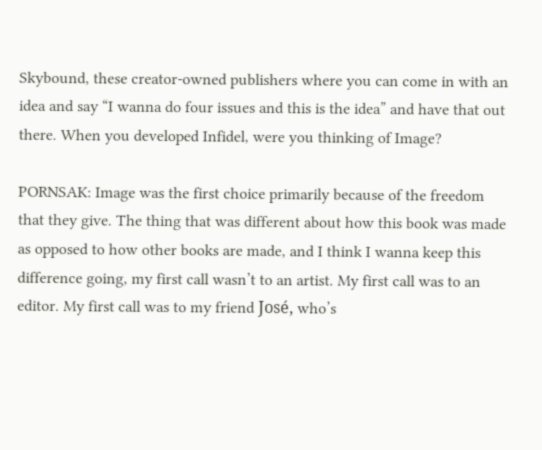Skybound, these creator-owned publishers where you can come in with an idea and say “I wanna do four issues and this is the idea” and have that out there. When you developed Infidel, were you thinking of Image?

PORNSAK: Image was the first choice primarily because of the freedom that they give. The thing that was different about how this book was made as opposed to how other books are made, and I think I wanna keep this difference going, my first call wasn’t to an artist. My first call was to an editor. My first call was to my friend José, who’s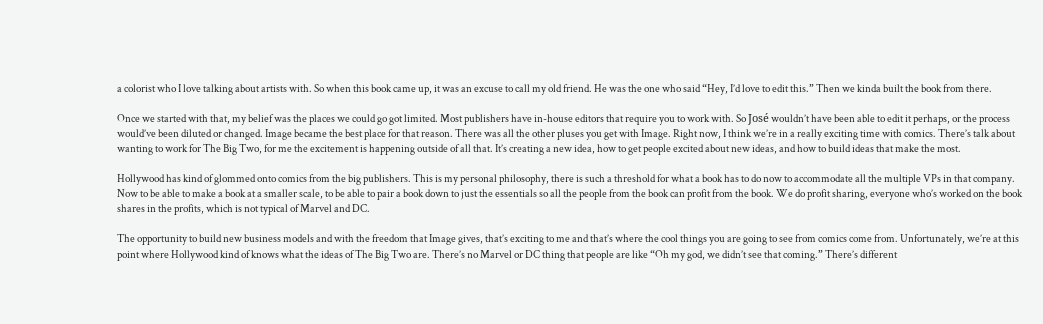a colorist who I love talking about artists with. So when this book came up, it was an excuse to call my old friend. He was the one who said “Hey, I’d love to edit this.” Then we kinda built the book from there.

Once we started with that, my belief was the places we could go got limited. Most publishers have in-house editors that require you to work with. So José wouldn’t have been able to edit it perhaps, or the process would’ve been diluted or changed. Image became the best place for that reason. There was all the other pluses you get with Image. Right now, I think we’re in a really exciting time with comics. There’s talk about wanting to work for The Big Two, for me the excitement is happening outside of all that. It’s creating a new idea, how to get people excited about new ideas, and how to build ideas that make the most.

Hollywood has kind of glommed onto comics from the big publishers. This is my personal philosophy, there is such a threshold for what a book has to do now to accommodate all the multiple VPs in that company. Now to be able to make a book at a smaller scale, to be able to pair a book down to just the essentials so all the people from the book can profit from the book. We do profit sharing, everyone who’s worked on the book shares in the profits, which is not typical of Marvel and DC.

The opportunity to build new business models and with the freedom that Image gives, that’s exciting to me and that’s where the cool things you are going to see from comics come from. Unfortunately, we’re at this point where Hollywood kind of knows what the ideas of The Big Two are. There’s no Marvel or DC thing that people are like “Oh my god, we didn’t see that coming.” There’s different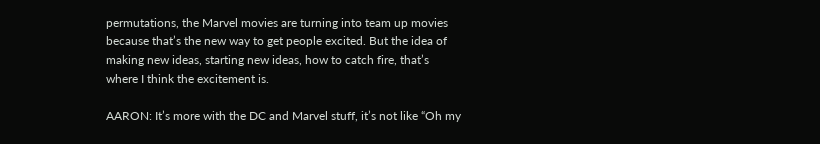permutations, the Marvel movies are turning into team up movies because that’s the new way to get people excited. But the idea of making new ideas, starting new ideas, how to catch fire, that’s where I think the excitement is.

AARON: It’s more with the DC and Marvel stuff, it’s not like “Oh my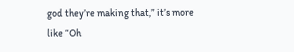god they’re making that,” it’s more like “Oh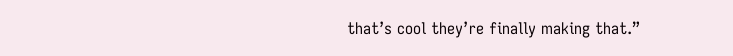that’s cool they’re finally making that.”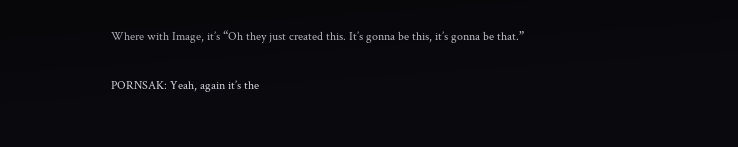Where with Image, it’s “Oh they just created this. It’s gonna be this, it’s gonna be that.”

PORNSAK: Yeah, again it’s the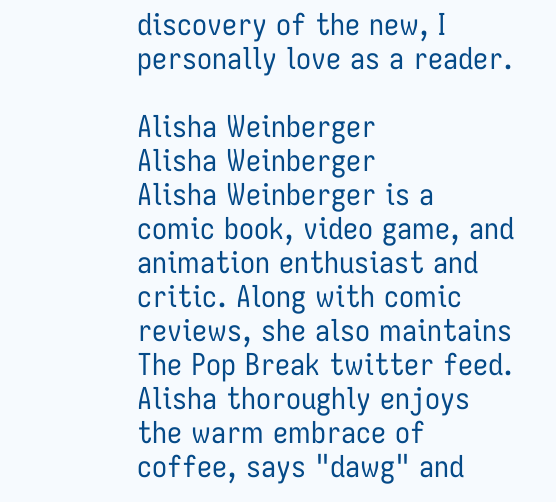discovery of the new, I personally love as a reader.

Alisha Weinberger
Alisha Weinberger
Alisha Weinberger is a comic book, video game, and animation enthusiast and critic. Along with comic reviews, she also maintains The Pop Break twitter feed. Alisha thoroughly enjoys the warm embrace of coffee, says "dawg" and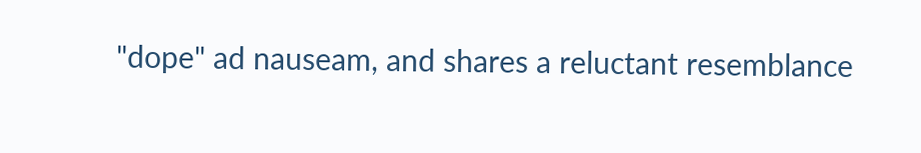"dope" ad nauseam, and shares a reluctant resemblance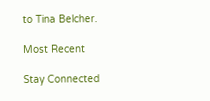to Tina Belcher.

Most Recent

Stay Connected